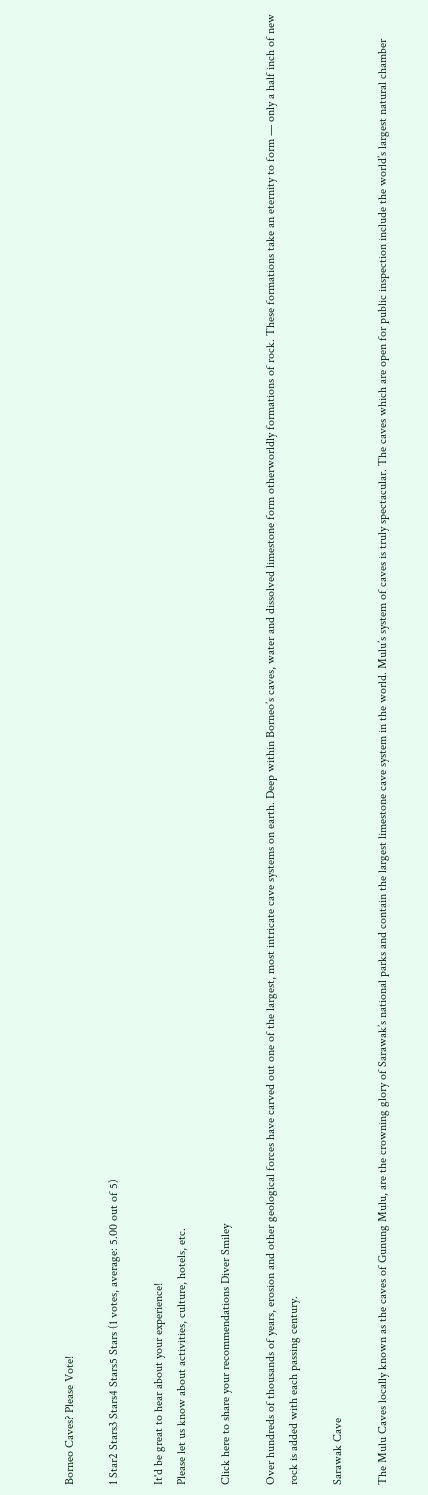Borneo Caves? Please Vote!

1 Star2 Stars3 Stars4 Stars5 Stars (1 votes, average: 5.00 out of 5)

It'd be great to hear about your experience!
Please let us know about activities, culture, hotels, etc.

Click here to share your recommendations Diver Smiley

Over hundreds of thousands of years, erosion and other geological forces have carved out one of the largest, most intricate cave systems on earth. Deep within Borneo’s caves, water and dissolved limestone form otherworldly formations of rock. These formations take an eternity to form — only a half inch of new rock is added with each passing century.

Sarawak Cave

The Mulu Caves locally known as the caves of Gunung Mulu, are the crowning glory of Sarawak’s national parks and contain the largest limestone cave system in the world. Mulu’s system of caves is truly spectacular. The caves which are open for public inspection include the world’s largest natural chamber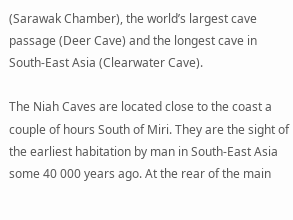(Sarawak Chamber), the world’s largest cave passage (Deer Cave) and the longest cave in South-East Asia (Clearwater Cave).

The Niah Caves are located close to the coast a couple of hours South of Miri. They are the sight of the earliest habitation by man in South-East Asia some 40 000 years ago. At the rear of the main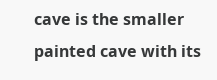cave is the smaller painted cave with its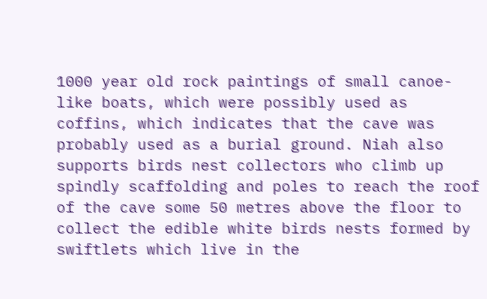1000 year old rock paintings of small canoe-like boats, which were possibly used as coffins, which indicates that the cave was probably used as a burial ground. Niah also supports birds nest collectors who climb up spindly scaffolding and poles to reach the roof of the cave some 50 metres above the floor to collect the edible white birds nests formed by swiftlets which live in the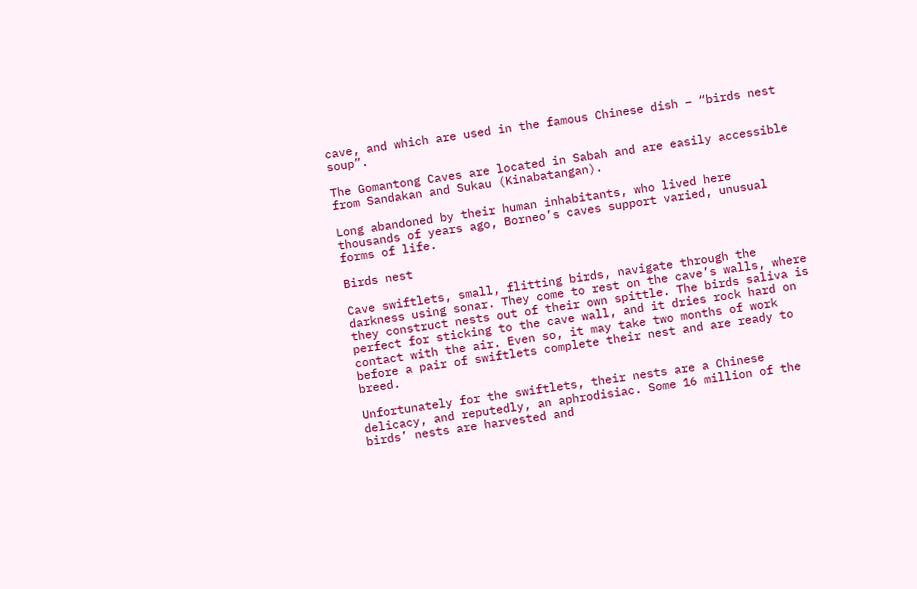cave, and which are used in the famous Chinese dish – “birds nest soup”.

The Gomantong Caves are located in Sabah and are easily accessible from Sandakan and Sukau (Kinabatangan).

Long abandoned by their human inhabitants, who lived here thousands of years ago, Borneo’s caves support varied, unusual forms of life.

Birds nest

Cave swiftlets, small, flitting birds, navigate through the darkness using sonar. They come to rest on the cave’s walls, where they construct nests out of their own spittle. The birds saliva is perfect for sticking to the cave wall, and it dries rock hard on contact with the air. Even so, it may take two months of work before a pair of swiftlets complete their nest and are ready to breed.

Unfortunately for the swiftlets, their nests are a Chinese delicacy, and reputedly, an aphrodisiac. Some 16 million of the birds’ nests are harvested and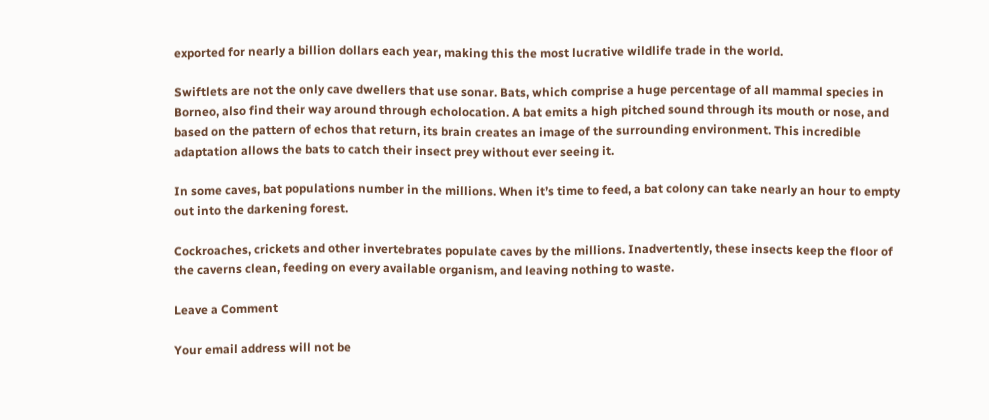exported for nearly a billion dollars each year, making this the most lucrative wildlife trade in the world.

Swiftlets are not the only cave dwellers that use sonar. Bats, which comprise a huge percentage of all mammal species in Borneo, also find their way around through echolocation. A bat emits a high pitched sound through its mouth or nose, and based on the pattern of echos that return, its brain creates an image of the surrounding environment. This incredible adaptation allows the bats to catch their insect prey without ever seeing it.

In some caves, bat populations number in the millions. When it’s time to feed, a bat colony can take nearly an hour to empty out into the darkening forest.

Cockroaches, crickets and other invertebrates populate caves by the millions. Inadvertently, these insects keep the floor of the caverns clean, feeding on every available organism, and leaving nothing to waste.

Leave a Comment

Your email address will not be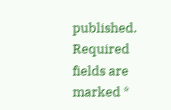published. Required fields are marked *